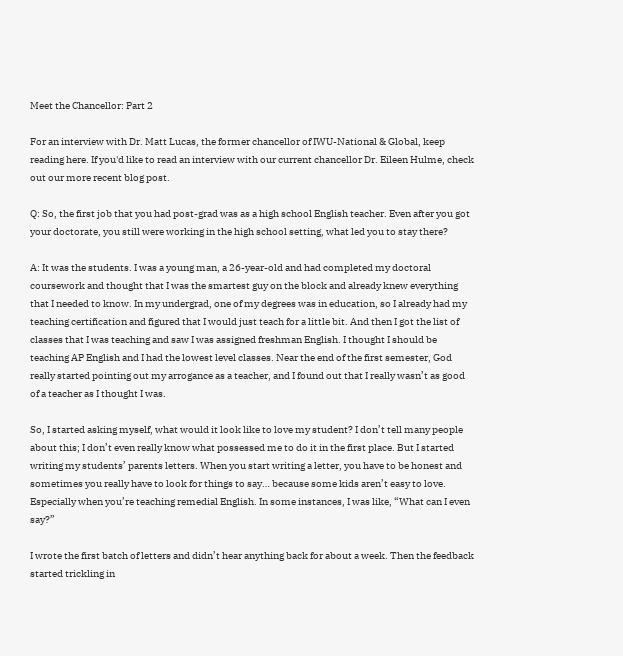Meet the Chancellor: Part 2

For an interview with Dr. Matt Lucas, the former chancellor of IWU-National & Global, keep reading here. If you'd like to read an interview with our current chancellor Dr. Eileen Hulme, check out our more recent blog post.

Q: So, the first job that you had post-grad was as a high school English teacher. Even after you got your doctorate, you still were working in the high school setting, what led you to stay there?

A: It was the students. I was a young man, a 26-year-old and had completed my doctoral coursework and thought that I was the smartest guy on the block and already knew everything that I needed to know. In my undergrad, one of my degrees was in education, so I already had my teaching certification and figured that I would just teach for a little bit. And then I got the list of classes that I was teaching and saw I was assigned freshman English. I thought I should be teaching AP English and I had the lowest level classes. Near the end of the first semester, God really started pointing out my arrogance as a teacher, and I found out that I really wasn’t as good of a teacher as I thought I was.

So, I started asking myself, what would it look like to love my student? I don’t tell many people about this; I don’t even really know what possessed me to do it in the first place. But I started writing my students’ parents letters. When you start writing a letter, you have to be honest and sometimes you really have to look for things to say… because some kids aren’t easy to love. Especially when you’re teaching remedial English. In some instances, I was like, “What can I even say?”

I wrote the first batch of letters and didn’t hear anything back for about a week. Then the feedback started trickling in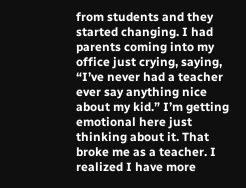from students and they started changing. I had parents coming into my office just crying, saying, “I’ve never had a teacher ever say anything nice about my kid.” I’m getting emotional here just thinking about it. That broke me as a teacher. I realized I have more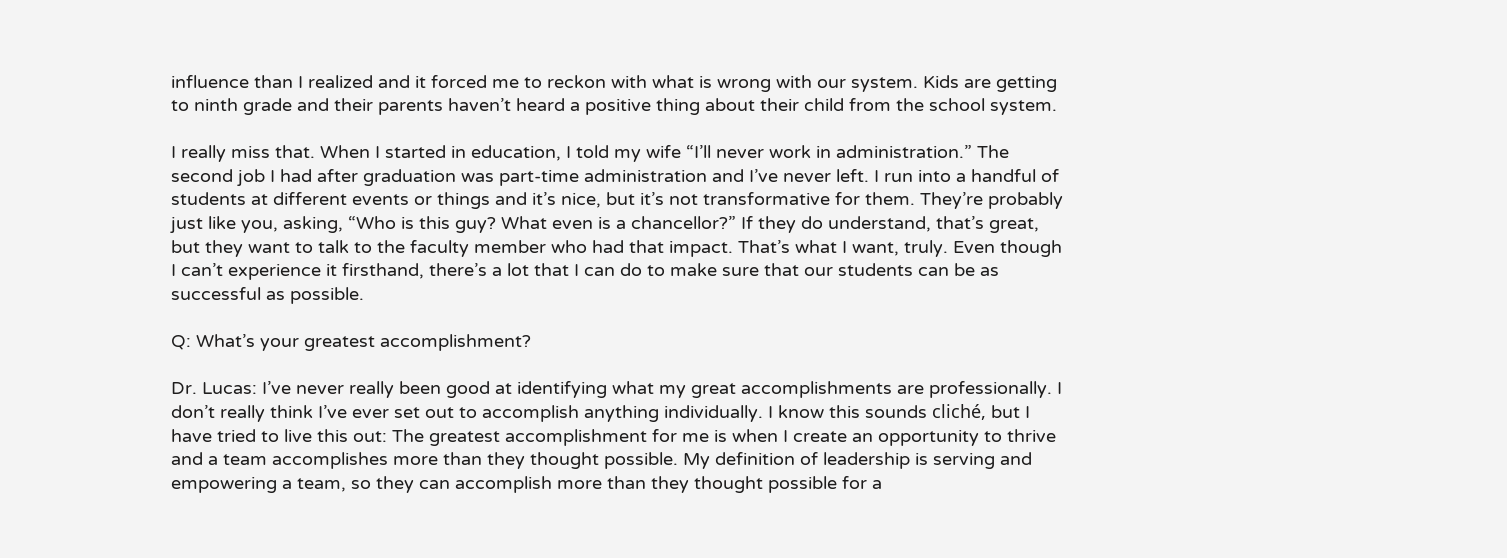influence than I realized and it forced me to reckon with what is wrong with our system. Kids are getting to ninth grade and their parents haven’t heard a positive thing about their child from the school system.

I really miss that. When I started in education, I told my wife “I’ll never work in administration.” The second job I had after graduation was part-time administration and I’ve never left. I run into a handful of students at different events or things and it’s nice, but it’s not transformative for them. They’re probably just like you, asking, “Who is this guy? What even is a chancellor?” If they do understand, that’s great, but they want to talk to the faculty member who had that impact. That’s what I want, truly. Even though I can’t experience it firsthand, there’s a lot that I can do to make sure that our students can be as successful as possible.

Q: What’s your greatest accomplishment?

Dr. Lucas: I’ve never really been good at identifying what my great accomplishments are professionally. I don’t really think I’ve ever set out to accomplish anything individually. I know this sounds cliché, but I have tried to live this out: The greatest accomplishment for me is when I create an opportunity to thrive and a team accomplishes more than they thought possible. My definition of leadership is serving and empowering a team, so they can accomplish more than they thought possible for a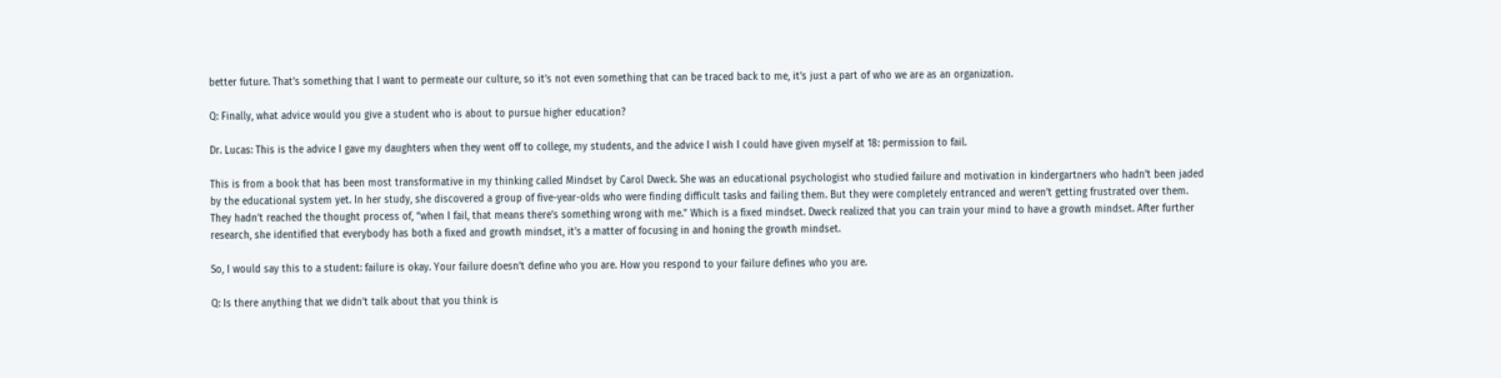better future. That’s something that I want to permeate our culture, so it’s not even something that can be traced back to me, it’s just a part of who we are as an organization.

Q: Finally, what advice would you give a student who is about to pursue higher education?

Dr. Lucas: This is the advice I gave my daughters when they went off to college, my students, and the advice I wish I could have given myself at 18: permission to fail.

This is from a book that has been most transformative in my thinking called Mindset by Carol Dweck. She was an educational psychologist who studied failure and motivation in kindergartners who hadn’t been jaded by the educational system yet. In her study, she discovered a group of five-year-olds who were finding difficult tasks and failing them. But they were completely entranced and weren’t getting frustrated over them. They hadn’t reached the thought process of, “when I fail, that means there’s something wrong with me.” Which is a fixed mindset. Dweck realized that you can train your mind to have a growth mindset. After further research, she identified that everybody has both a fixed and growth mindset, it’s a matter of focusing in and honing the growth mindset.

So, I would say this to a student: failure is okay. Your failure doesn’t define who you are. How you respond to your failure defines who you are.

Q: Is there anything that we didn’t talk about that you think is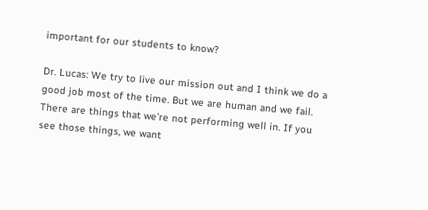important for our students to know?

Dr. Lucas: We try to live our mission out and I think we do a good job most of the time. But we are human and we fail. There are things that we’re not performing well in. If you see those things, we want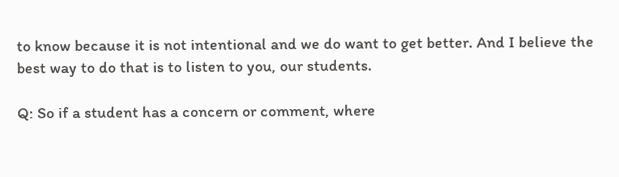to know because it is not intentional and we do want to get better. And I believe the best way to do that is to listen to you, our students.

Q: So if a student has a concern or comment, where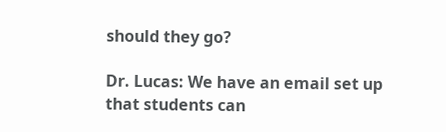should they go?

Dr. Lucas: We have an email set up that students can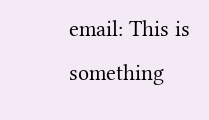email: This is something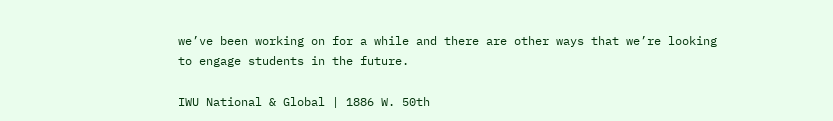we’ve been working on for a while and there are other ways that we’re looking to engage students in the future.

IWU National & Global | 1886 W. 50th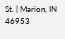St. | Marion, IN 46953